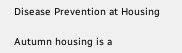Disease Prevention at Housing

Autumn housing is a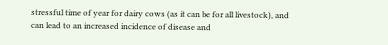stressful time of year for dairy cows (as it can be for all livestock), and can lead to an increased incidence of disease and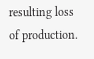resulting loss of production.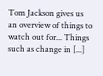Tom Jackson gives us an overview of things to watch out for... Things such as change in [...]